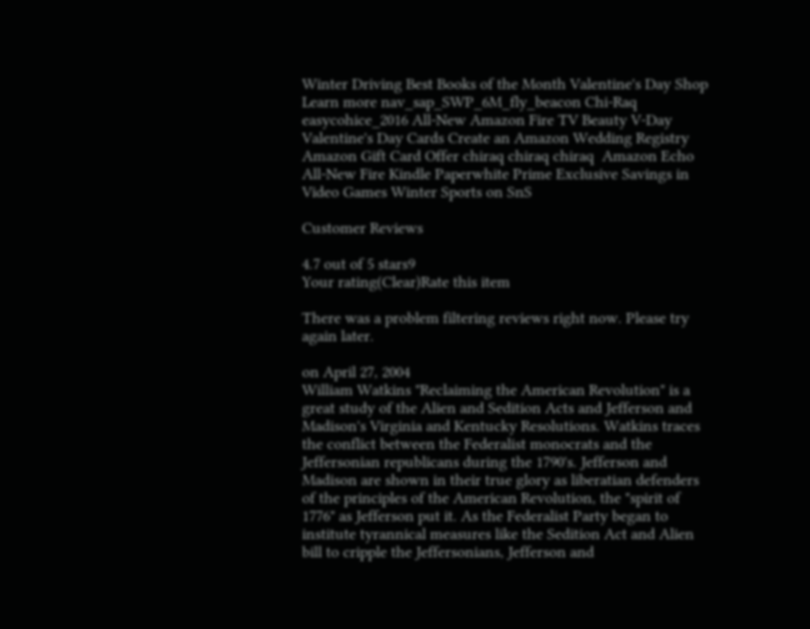Winter Driving Best Books of the Month Valentine's Day Shop Learn more nav_sap_SWP_6M_fly_beacon Chi-Raq easycohice_2016 All-New Amazon Fire TV Beauty V-Day Valentine's Day Cards Create an Amazon Wedding Registry Amazon Gift Card Offer chiraq chiraq chiraq  Amazon Echo All-New Fire Kindle Paperwhite Prime Exclusive Savings in Video Games Winter Sports on SnS

Customer Reviews

4.7 out of 5 stars9
Your rating(Clear)Rate this item

There was a problem filtering reviews right now. Please try again later.

on April 27, 2004
William Watkins "Reclaiming the American Revolution" is a great study of the Alien and Sedition Acts and Jefferson and Madison's Virginia and Kentucky Resolutions. Watkins traces the conflict between the Federalist monocrats and the Jeffersonian republicans during the 1790's. Jefferson and Madison are shown in their true glory as liberatian defenders of the principles of the American Revolution, the "spirit of 1776" as Jefferson put it. As the Federalist Party began to institute tyrannical measures like the Sedition Act and Alien bill to cripple the Jeffersonians, Jefferson and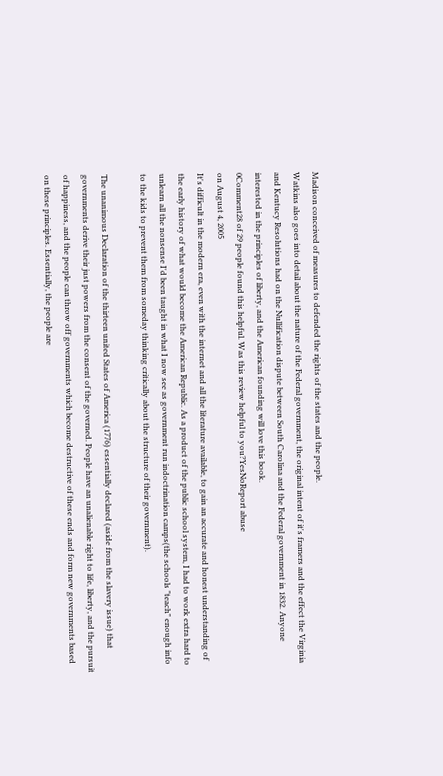Madison conceived of measures to defended the rights of the states and the people.
Watkins also goes into detail about the nature of the Federal government, the original intent of it's framers and the effect the Virginia and Kentucy Resolutions had on the Nullification dispute between South Carolina and the Federal government in 1832. Anyone interested in the principles of liberty, and the American founding will love this book.
0Comment28 of 29 people found this helpful. Was this review helpful to you?YesNoReport abuse
on August 4, 2005
It's difficult in the modern era, even with the internet and all the literature available, to gain an accurate and honest understanding of the early history of what would become the American Republic. As a product of the public school system, I had to work extra hard to unlearn all the nonsense I'd been taught in what I now see as government run indoctrination camps(the schools "teach" enough info to the kids to prevent them from someday thinking critically about the structure of their government).

The unanimous Declaration of the thirteen united States of America (1776) essentially declared (aside from the slavery issue) that governments derive their just powers from the consent of the governed. People have an unalienable right to life, liberty, and the pursuit of happiness, and the people can throw off governments which become destructive of these ends and form new governments based on these principles. Essentially, the people are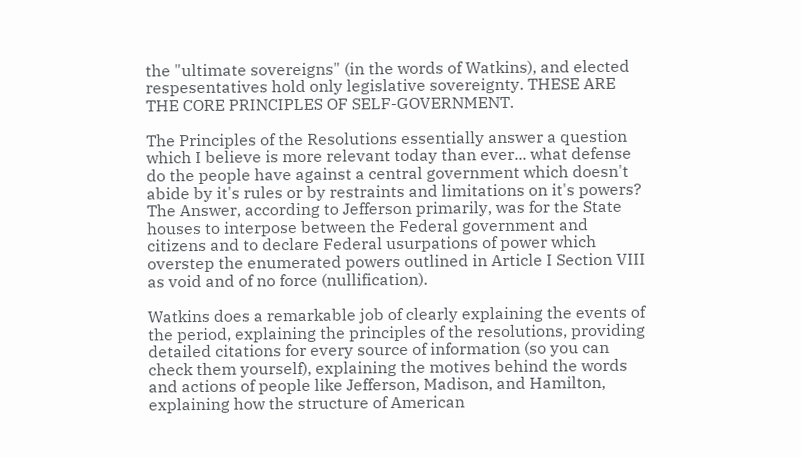the "ultimate sovereigns" (in the words of Watkins), and elected respesentatives hold only legislative sovereignty. THESE ARE THE CORE PRINCIPLES OF SELF-GOVERNMENT.

The Principles of the Resolutions essentially answer a question which I believe is more relevant today than ever... what defense do the people have against a central government which doesn't abide by it's rules or by restraints and limitations on it's powers? The Answer, according to Jefferson primarily, was for the State houses to interpose between the Federal government and citizens and to declare Federal usurpations of power which overstep the enumerated powers outlined in Article I Section VIII as void and of no force (nullification).

Watkins does a remarkable job of clearly explaining the events of the period, explaining the principles of the resolutions, providing detailed citations for every source of information (so you can check them yourself), explaining the motives behind the words and actions of people like Jefferson, Madison, and Hamilton, explaining how the structure of American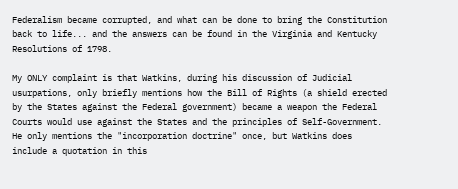Federalism became corrupted, and what can be done to bring the Constitution back to life... and the answers can be found in the Virginia and Kentucky Resolutions of 1798.

My ONLY complaint is that Watkins, during his discussion of Judicial usurpations, only briefly mentions how the Bill of Rights (a shield erected by the States against the Federal government) became a weapon the Federal Courts would use against the States and the principles of Self-Government. He only mentions the "incorporation doctrine" once, but Watkins does include a quotation in this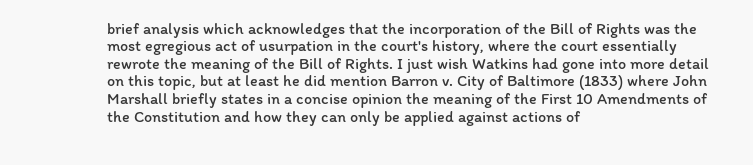brief analysis which acknowledges that the incorporation of the Bill of Rights was the most egregious act of usurpation in the court's history, where the court essentially rewrote the meaning of the Bill of Rights. I just wish Watkins had gone into more detail on this topic, but at least he did mention Barron v. City of Baltimore (1833) where John Marshall briefly states in a concise opinion the meaning of the First 10 Amendments of the Constitution and how they can only be applied against actions of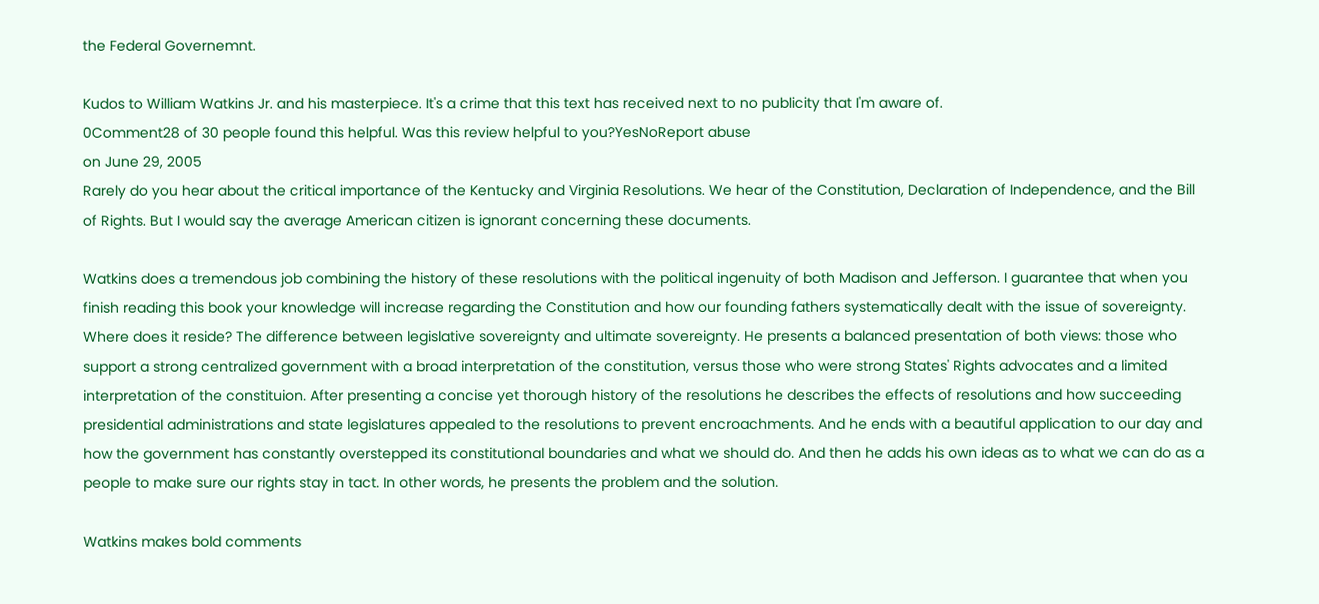the Federal Governemnt.

Kudos to William Watkins Jr. and his masterpiece. It's a crime that this text has received next to no publicity that I'm aware of.
0Comment28 of 30 people found this helpful. Was this review helpful to you?YesNoReport abuse
on June 29, 2005
Rarely do you hear about the critical importance of the Kentucky and Virginia Resolutions. We hear of the Constitution, Declaration of Independence, and the Bill of Rights. But I would say the average American citizen is ignorant concerning these documents.

Watkins does a tremendous job combining the history of these resolutions with the political ingenuity of both Madison and Jefferson. I guarantee that when you finish reading this book your knowledge will increase regarding the Constitution and how our founding fathers systematically dealt with the issue of sovereignty. Where does it reside? The difference between legislative sovereignty and ultimate sovereignty. He presents a balanced presentation of both views: those who support a strong centralized government with a broad interpretation of the constitution, versus those who were strong States' Rights advocates and a limited interpretation of the constituion. After presenting a concise yet thorough history of the resolutions he describes the effects of resolutions and how succeeding presidential administrations and state legislatures appealed to the resolutions to prevent encroachments. And he ends with a beautiful application to our day and how the government has constantly overstepped its constitutional boundaries and what we should do. And then he adds his own ideas as to what we can do as a people to make sure our rights stay in tact. In other words, he presents the problem and the solution.

Watkins makes bold comments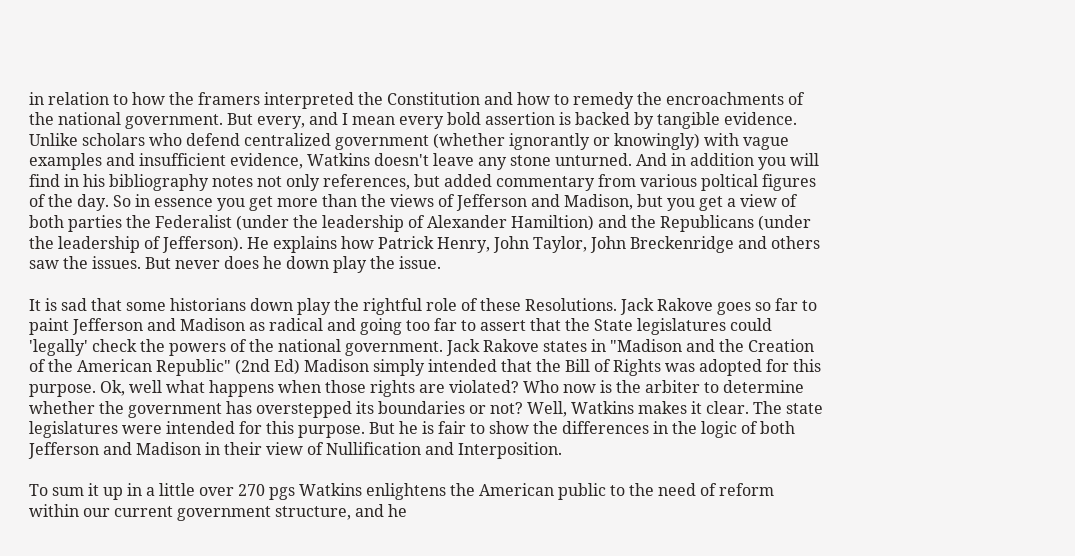in relation to how the framers interpreted the Constitution and how to remedy the encroachments of the national government. But every, and I mean every bold assertion is backed by tangible evidence. Unlike scholars who defend centralized government (whether ignorantly or knowingly) with vague examples and insufficient evidence, Watkins doesn't leave any stone unturned. And in addition you will find in his bibliography notes not only references, but added commentary from various poltical figures of the day. So in essence you get more than the views of Jefferson and Madison, but you get a view of both parties the Federalist (under the leadership of Alexander Hamiltion) and the Republicans (under the leadership of Jefferson). He explains how Patrick Henry, John Taylor, John Breckenridge and others saw the issues. But never does he down play the issue.

It is sad that some historians down play the rightful role of these Resolutions. Jack Rakove goes so far to paint Jefferson and Madison as radical and going too far to assert that the State legislatures could 'legally' check the powers of the national government. Jack Rakove states in "Madison and the Creation of the American Republic" (2nd Ed) Madison simply intended that the Bill of Rights was adopted for this purpose. Ok, well what happens when those rights are violated? Who now is the arbiter to determine whether the government has overstepped its boundaries or not? Well, Watkins makes it clear. The state legislatures were intended for this purpose. But he is fair to show the differences in the logic of both Jefferson and Madison in their view of Nullification and Interposition.

To sum it up in a little over 270 pgs Watkins enlightens the American public to the need of reform within our current government structure, and he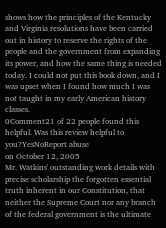shows how the principles of the Kentucky and Virginia resolutions have been carried out in history to reserve the rights of the people and the government from expanding its power, and how the same thing is needed today. I could not put this book down, and I was upset when I found how much I was not taught in my early American history classes.
0Comment21 of 22 people found this helpful. Was this review helpful to you?YesNoReport abuse
on October 12, 2005
Mr. Watkins' outstanding work details with precise scholarship the forgotten essential truth inherent in our Constitution, that neither the Supreme Court nor any branch of the federal government is the ultimate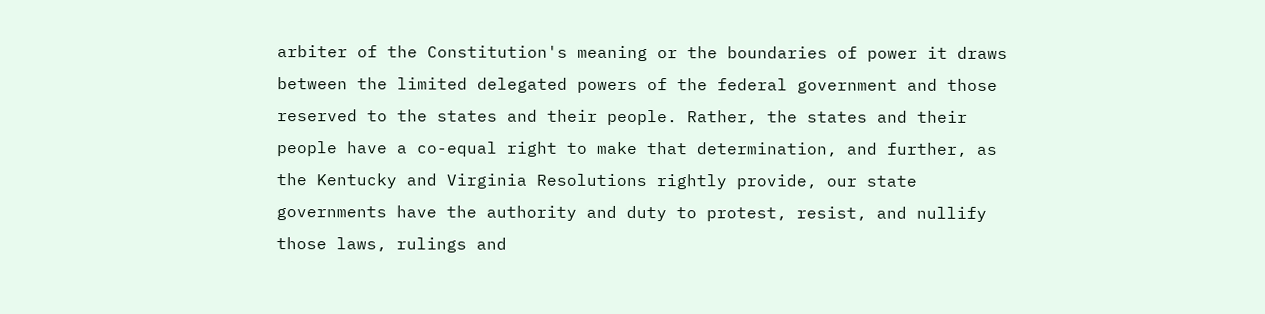arbiter of the Constitution's meaning or the boundaries of power it draws between the limited delegated powers of the federal government and those reserved to the states and their people. Rather, the states and their people have a co-equal right to make that determination, and further, as the Kentucky and Virginia Resolutions rightly provide, our state governments have the authority and duty to protest, resist, and nullify those laws, rulings and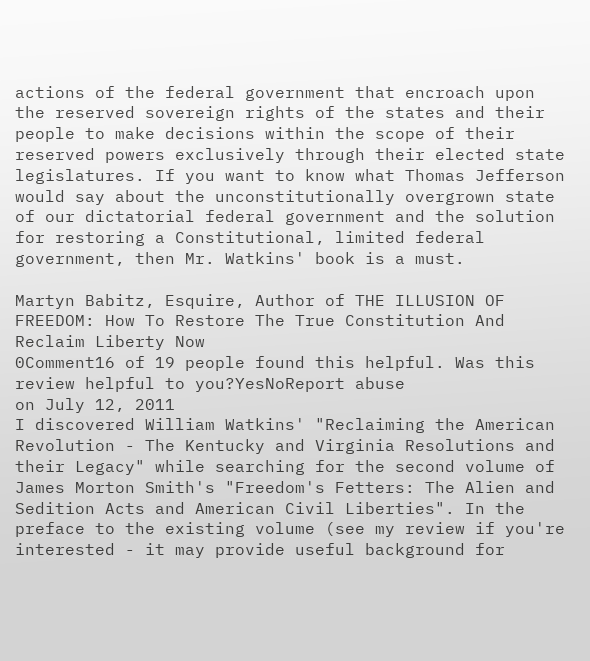actions of the federal government that encroach upon the reserved sovereign rights of the states and their people to make decisions within the scope of their reserved powers exclusively through their elected state legislatures. If you want to know what Thomas Jefferson would say about the unconstitutionally overgrown state of our dictatorial federal government and the solution for restoring a Constitutional, limited federal government, then Mr. Watkins' book is a must.

Martyn Babitz, Esquire, Author of THE ILLUSION OF FREEDOM: How To Restore The True Constitution And Reclaim Liberty Now
0Comment16 of 19 people found this helpful. Was this review helpful to you?YesNoReport abuse
on July 12, 2011
I discovered William Watkins' "Reclaiming the American Revolution - The Kentucky and Virginia Resolutions and their Legacy" while searching for the second volume of James Morton Smith's "Freedom's Fetters: The Alien and Sedition Acts and American Civil Liberties". In the preface to the existing volume (see my review if you're interested - it may provide useful background for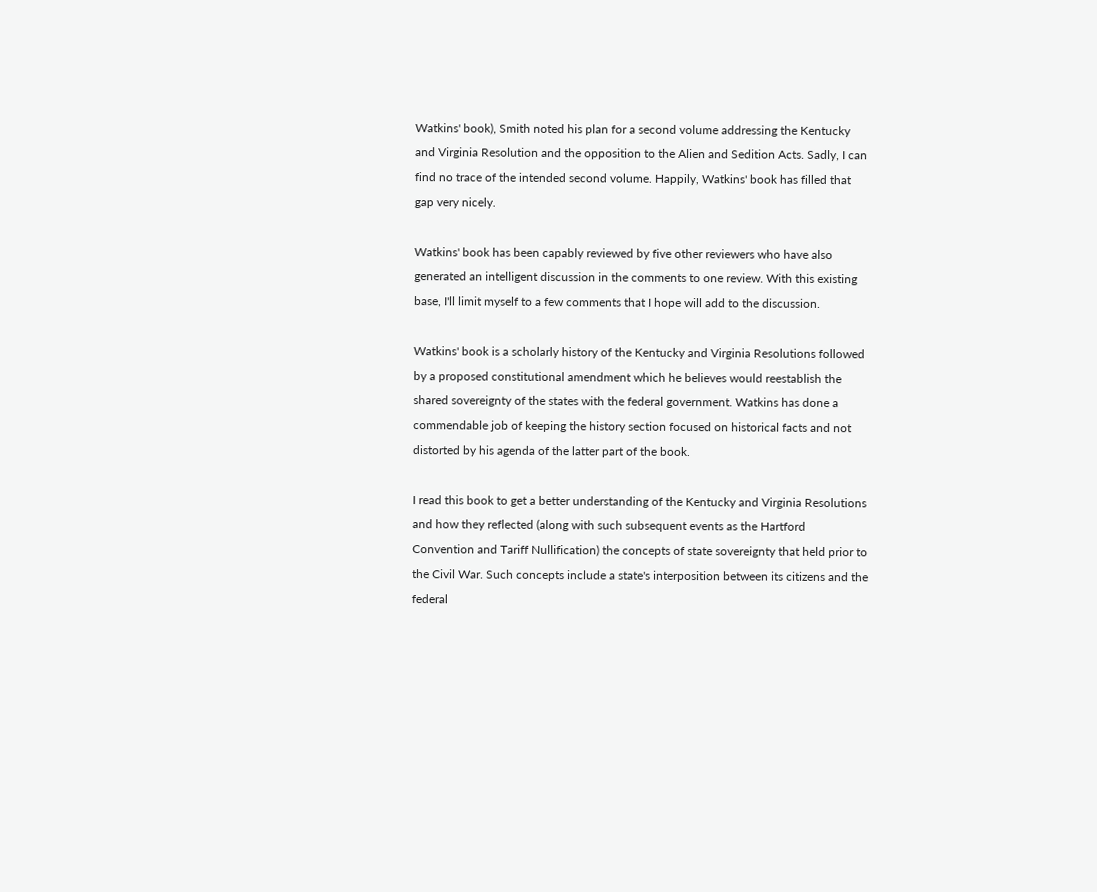Watkins' book), Smith noted his plan for a second volume addressing the Kentucky and Virginia Resolution and the opposition to the Alien and Sedition Acts. Sadly, I can find no trace of the intended second volume. Happily, Watkins' book has filled that gap very nicely.

Watkins' book has been capably reviewed by five other reviewers who have also generated an intelligent discussion in the comments to one review. With this existing base, I'll limit myself to a few comments that I hope will add to the discussion.

Watkins' book is a scholarly history of the Kentucky and Virginia Resolutions followed by a proposed constitutional amendment which he believes would reestablish the shared sovereignty of the states with the federal government. Watkins has done a commendable job of keeping the history section focused on historical facts and not distorted by his agenda of the latter part of the book.

I read this book to get a better understanding of the Kentucky and Virginia Resolutions and how they reflected (along with such subsequent events as the Hartford Convention and Tariff Nullification) the concepts of state sovereignty that held prior to the Civil War. Such concepts include a state's interposition between its citizens and the federal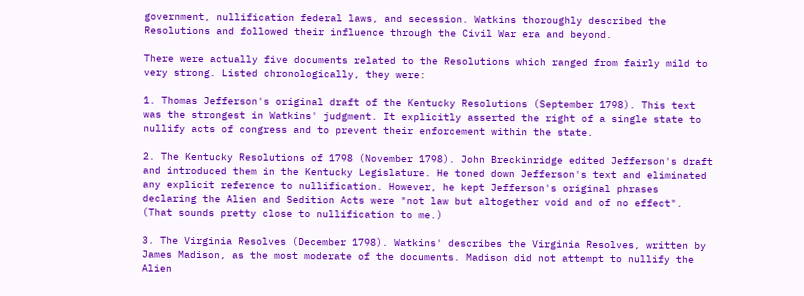government, nullification federal laws, and secession. Watkins thoroughly described the Resolutions and followed their influence through the Civil War era and beyond.

There were actually five documents related to the Resolutions which ranged from fairly mild to very strong. Listed chronologically, they were:

1. Thomas Jefferson's original draft of the Kentucky Resolutions (September 1798). This text was the strongest in Watkins' judgment. It explicitly asserted the right of a single state to nullify acts of congress and to prevent their enforcement within the state.

2. The Kentucky Resolutions of 1798 (November 1798). John Breckinridge edited Jefferson's draft and introduced them in the Kentucky Legislature. He toned down Jefferson's text and eliminated any explicit reference to nullification. However, he kept Jefferson's original phrases declaring the Alien and Sedition Acts were "not law but altogether void and of no effect". (That sounds pretty close to nullification to me.)

3. The Virginia Resolves (December 1798). Watkins' describes the Virginia Resolves, written by James Madison, as the most moderate of the documents. Madison did not attempt to nullify the Alien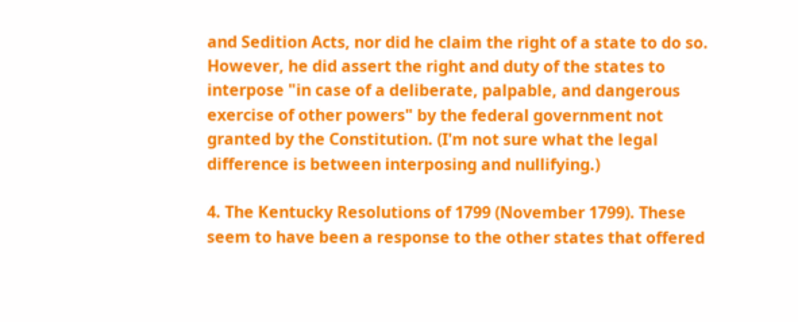and Sedition Acts, nor did he claim the right of a state to do so. However, he did assert the right and duty of the states to interpose "in case of a deliberate, palpable, and dangerous exercise of other powers" by the federal government not granted by the Constitution. (I'm not sure what the legal difference is between interposing and nullifying.)

4. The Kentucky Resolutions of 1799 (November 1799). These seem to have been a response to the other states that offered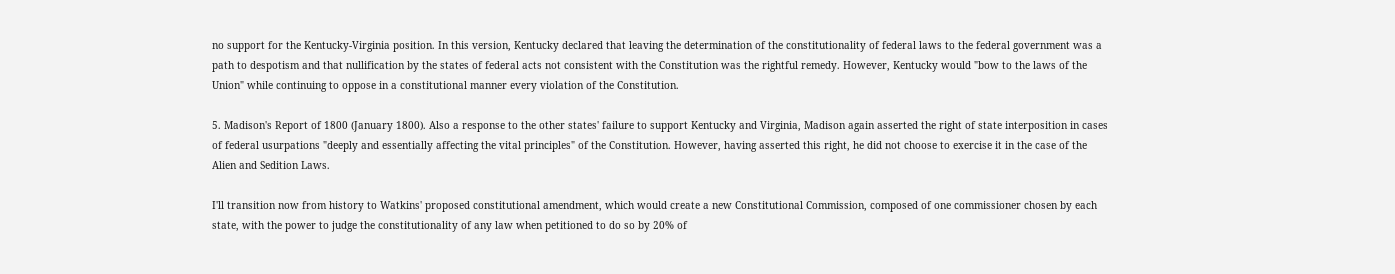no support for the Kentucky-Virginia position. In this version, Kentucky declared that leaving the determination of the constitutionality of federal laws to the federal government was a path to despotism and that nullification by the states of federal acts not consistent with the Constitution was the rightful remedy. However, Kentucky would "bow to the laws of the Union" while continuing to oppose in a constitutional manner every violation of the Constitution.

5. Madison's Report of 1800 (January 1800). Also a response to the other states' failure to support Kentucky and Virginia, Madison again asserted the right of state interposition in cases of federal usurpations "deeply and essentially affecting the vital principles" of the Constitution. However, having asserted this right, he did not choose to exercise it in the case of the Alien and Sedition Laws.

I'll transition now from history to Watkins' proposed constitutional amendment, which would create a new Constitutional Commission, composed of one commissioner chosen by each state, with the power to judge the constitutionality of any law when petitioned to do so by 20% of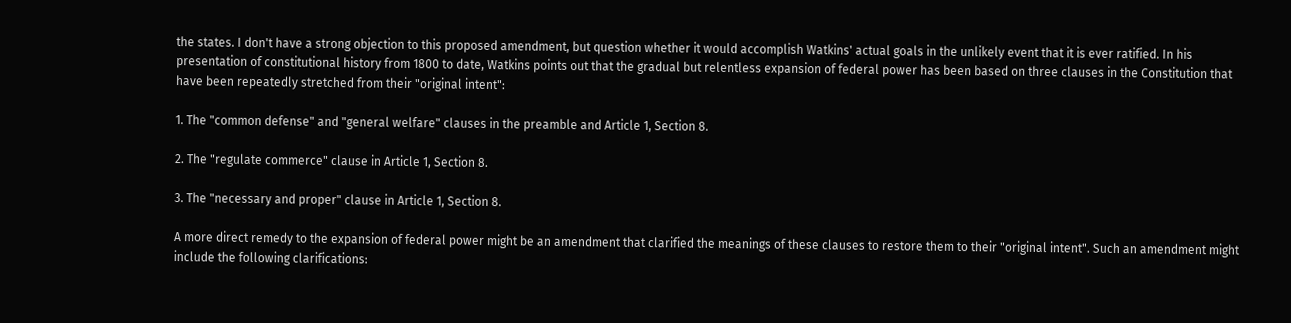the states. I don't have a strong objection to this proposed amendment, but question whether it would accomplish Watkins' actual goals in the unlikely event that it is ever ratified. In his presentation of constitutional history from 1800 to date, Watkins points out that the gradual but relentless expansion of federal power has been based on three clauses in the Constitution that have been repeatedly stretched from their "original intent":

1. The "common defense" and "general welfare" clauses in the preamble and Article 1, Section 8.

2. The "regulate commerce" clause in Article 1, Section 8.

3. The "necessary and proper" clause in Article 1, Section 8.

A more direct remedy to the expansion of federal power might be an amendment that clarified the meanings of these clauses to restore them to their "original intent". Such an amendment might include the following clarifications: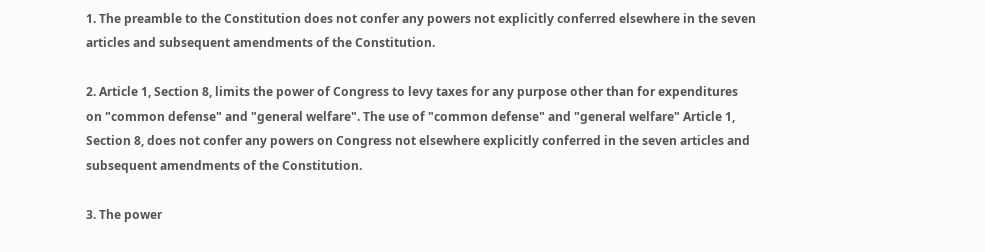1. The preamble to the Constitution does not confer any powers not explicitly conferred elsewhere in the seven articles and subsequent amendments of the Constitution.

2. Article 1, Section 8, limits the power of Congress to levy taxes for any purpose other than for expenditures on "common defense" and "general welfare". The use of "common defense" and "general welfare" Article 1, Section 8, does not confer any powers on Congress not elsewhere explicitly conferred in the seven articles and subsequent amendments of the Constitution.

3. The power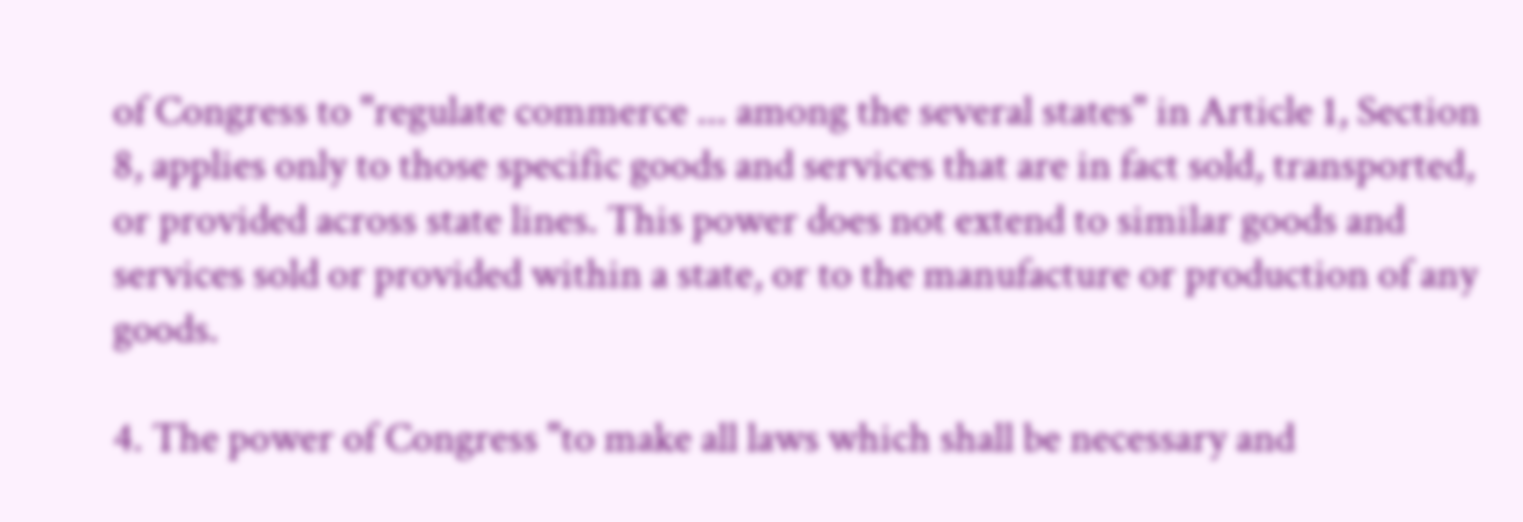of Congress to "regulate commerce ... among the several states" in Article 1, Section 8, applies only to those specific goods and services that are in fact sold, transported, or provided across state lines. This power does not extend to similar goods and services sold or provided within a state, or to the manufacture or production of any goods.

4. The power of Congress "to make all laws which shall be necessary and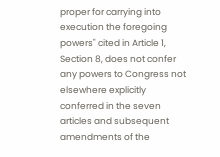proper for carrying into execution the foregoing powers" cited in Article 1, Section 8, does not confer any powers to Congress not elsewhere explicitly conferred in the seven articles and subsequent amendments of the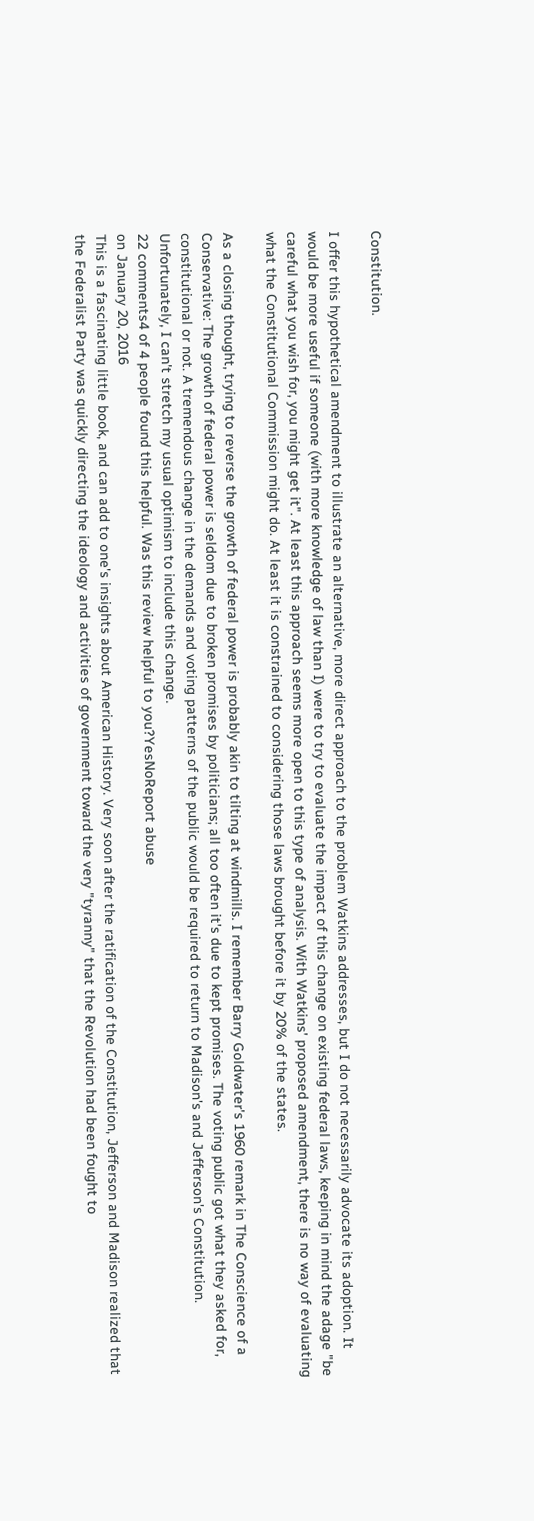Constitution.

I offer this hypothetical amendment to illustrate an alternative, more direct approach to the problem Watkins addresses, but I do not necessarily advocate its adoption. It would be more useful if someone (with more knowledge of law than I) were to try to evaluate the impact of this change on existing federal laws, keeping in mind the adage "be careful what you wish for, you might get it". At least this approach seems more open to this type of analysis. With Watkins' proposed amendment, there is no way of evaluating what the Constitutional Commission might do. At least it is constrained to considering those laws brought before it by 20% of the states.

As a closing thought, trying to reverse the growth of federal power is probably akin to tilting at windmills. I remember Barry Goldwater's 1960 remark in The Conscience of a Conservative: The growth of federal power is seldom due to broken promises by politicians; all too often it's due to kept promises. The voting public got what they asked for, constitutional or not. A tremendous change in the demands and voting patterns of the public would be required to return to Madison's and Jefferson's Constitution. Unfortunately, I can't stretch my usual optimism to include this change.
22 comments4 of 4 people found this helpful. Was this review helpful to you?YesNoReport abuse
on January 20, 2016
This is a fascinating little book, and can add to one's insights about American History. Very soon after the ratification of the Constitution, Jefferson and Madison realized that the Federalist Party was quickly directing the ideology and activities of government toward the very "tyranny" that the Revolution had been fought to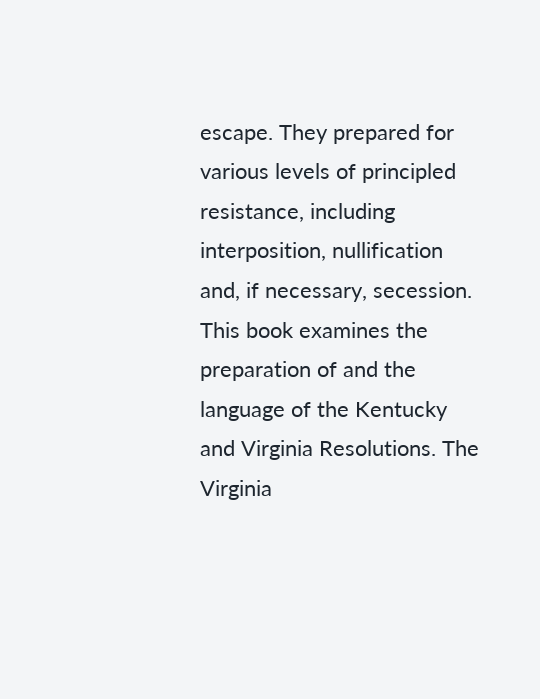escape. They prepared for various levels of principled resistance, including interposition, nullification and, if necessary, secession. This book examines the preparation of and the language of the Kentucky and Virginia Resolutions. The Virginia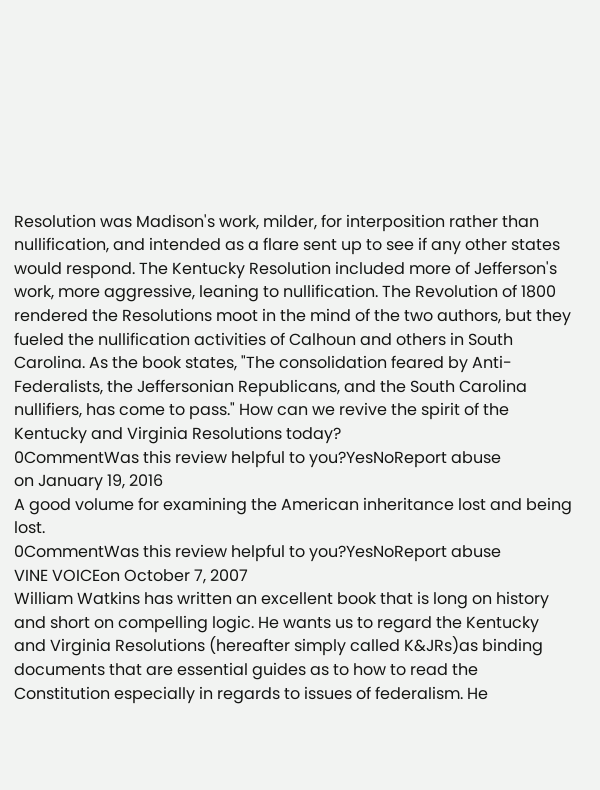Resolution was Madison's work, milder, for interposition rather than nullification, and intended as a flare sent up to see if any other states would respond. The Kentucky Resolution included more of Jefferson's work, more aggressive, leaning to nullification. The Revolution of 1800 rendered the Resolutions moot in the mind of the two authors, but they fueled the nullification activities of Calhoun and others in South Carolina. As the book states, "The consolidation feared by Anti-Federalists, the Jeffersonian Republicans, and the South Carolina nullifiers, has come to pass." How can we revive the spirit of the Kentucky and Virginia Resolutions today?
0CommentWas this review helpful to you?YesNoReport abuse
on January 19, 2016
A good volume for examining the American inheritance lost and being lost.
0CommentWas this review helpful to you?YesNoReport abuse
VINE VOICEon October 7, 2007
William Watkins has written an excellent book that is long on history and short on compelling logic. He wants us to regard the Kentucky and Virginia Resolutions (hereafter simply called K&JRs)as binding documents that are essential guides as to how to read the Constitution especially in regards to issues of federalism. He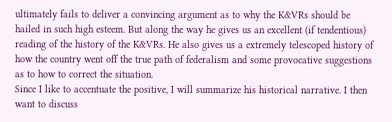ultimately fails to deliver a convincing argument as to why the K&VRs should be hailed in such high esteem. But along the way he gives us an excellent (if tendentious) reading of the history of the K&VRs. He also gives us a extremely telescoped history of how the country went off the true path of federalism and some provocative suggestions as to how to correct the situation.
Since I like to accentuate the positive, I will summarize his historical narrative. I then want to discuss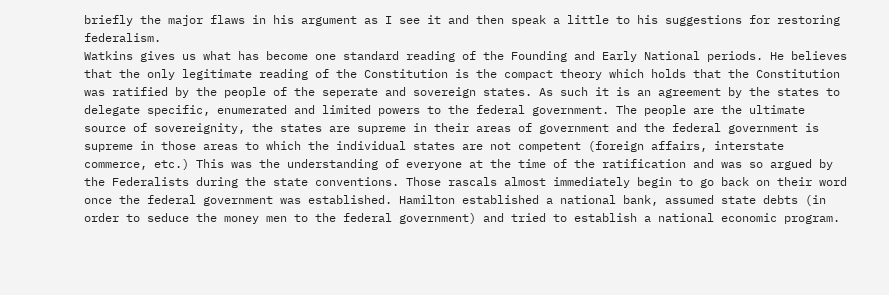briefly the major flaws in his argument as I see it and then speak a little to his suggestions for restoring federalism.
Watkins gives us what has become one standard reading of the Founding and Early National periods. He believes that the only legitimate reading of the Constitution is the compact theory which holds that the Constitution was ratified by the people of the seperate and sovereign states. As such it is an agreement by the states to delegate specific, enumerated and limited powers to the federal government. The people are the ultimate source of sovereignity, the states are supreme in their areas of government and the federal government is supreme in those areas to which the individual states are not competent (foreign affairs, interstate commerce, etc.) This was the understanding of everyone at the time of the ratification and was so argued by the Federalists during the state conventions. Those rascals almost immediately begin to go back on their word once the federal government was established. Hamilton established a national bank, assumed state debts (in order to seduce the money men to the federal government) and tried to establish a national economic program.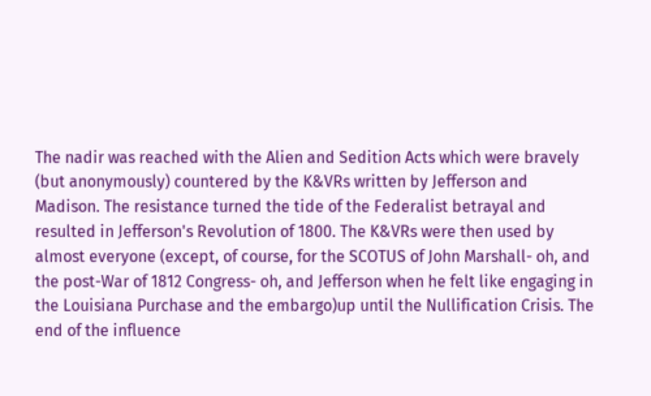The nadir was reached with the Alien and Sedition Acts which were bravely (but anonymously) countered by the K&VRs written by Jefferson and Madison. The resistance turned the tide of the Federalist betrayal and resulted in Jefferson's Revolution of 1800. The K&VRs were then used by almost everyone (except, of course, for the SCOTUS of John Marshall- oh, and the post-War of 1812 Congress- oh, and Jefferson when he felt like engaging in the Louisiana Purchase and the embargo)up until the Nullification Crisis. The end of the influence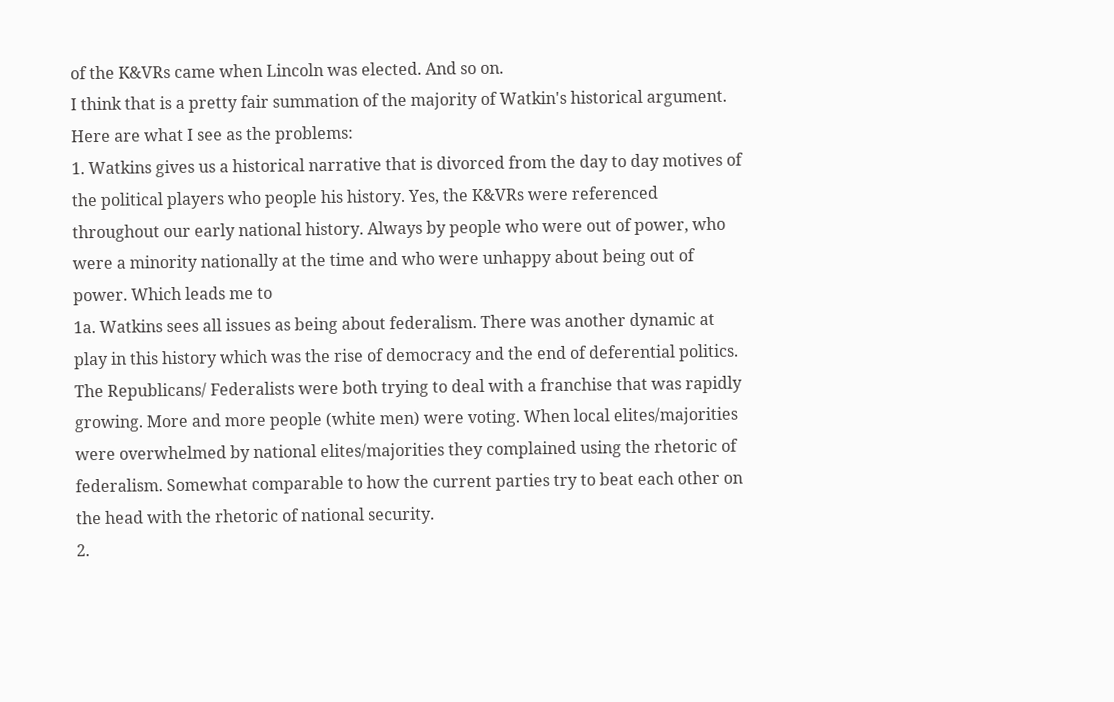of the K&VRs came when Lincoln was elected. And so on.
I think that is a pretty fair summation of the majority of Watkin's historical argument. Here are what I see as the problems:
1. Watkins gives us a historical narrative that is divorced from the day to day motives of the political players who people his history. Yes, the K&VRs were referenced throughout our early national history. Always by people who were out of power, who were a minority nationally at the time and who were unhappy about being out of power. Which leads me to
1a. Watkins sees all issues as being about federalism. There was another dynamic at play in this history which was the rise of democracy and the end of deferential politics. The Republicans/ Federalists were both trying to deal with a franchise that was rapidly growing. More and more people (white men) were voting. When local elites/majorities were overwhelmed by national elites/majorities they complained using the rhetoric of federalism. Somewhat comparable to how the current parties try to beat each other on the head with the rhetoric of national security.
2.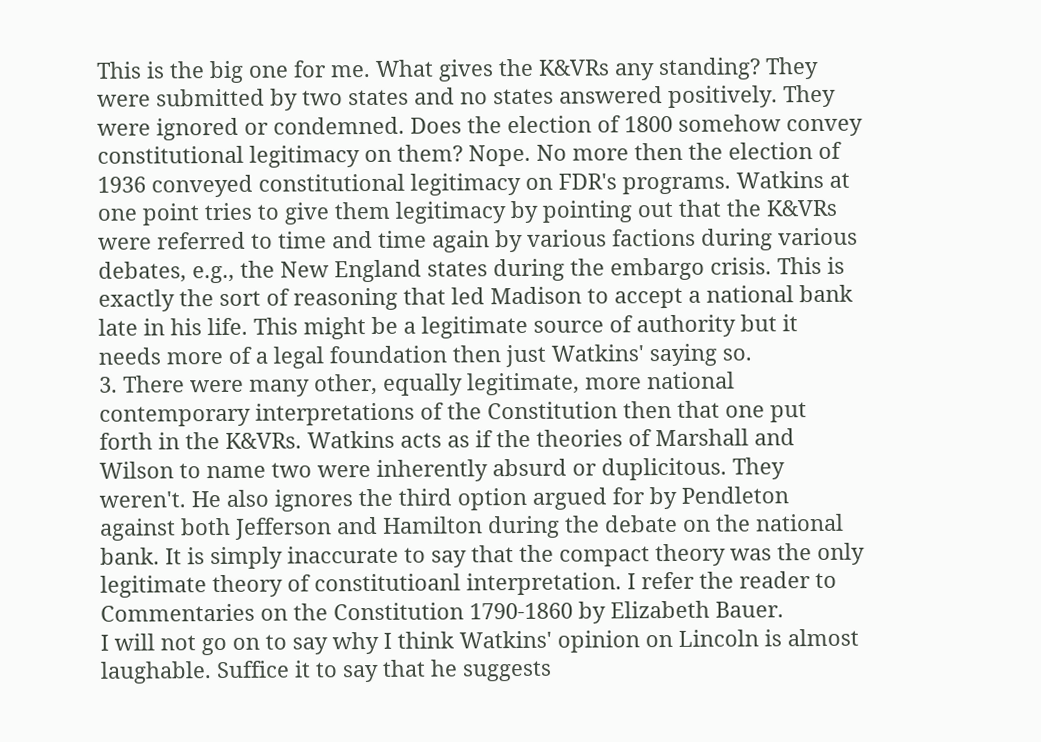This is the big one for me. What gives the K&VRs any standing? They were submitted by two states and no states answered positively. They were ignored or condemned. Does the election of 1800 somehow convey constitutional legitimacy on them? Nope. No more then the election of 1936 conveyed constitutional legitimacy on FDR's programs. Watkins at one point tries to give them legitimacy by pointing out that the K&VRs were referred to time and time again by various factions during various debates, e.g., the New England states during the embargo crisis. This is exactly the sort of reasoning that led Madison to accept a national bank late in his life. This might be a legitimate source of authority but it needs more of a legal foundation then just Watkins' saying so.
3. There were many other, equally legitimate, more national contemporary interpretations of the Constitution then that one put forth in the K&VRs. Watkins acts as if the theories of Marshall and Wilson to name two were inherently absurd or duplicitous. They weren't. He also ignores the third option argued for by Pendleton against both Jefferson and Hamilton during the debate on the national bank. It is simply inaccurate to say that the compact theory was the only legitimate theory of constitutioanl interpretation. I refer the reader to Commentaries on the Constitution 1790-1860 by Elizabeth Bauer.
I will not go on to say why I think Watkins' opinion on Lincoln is almost laughable. Suffice it to say that he suggests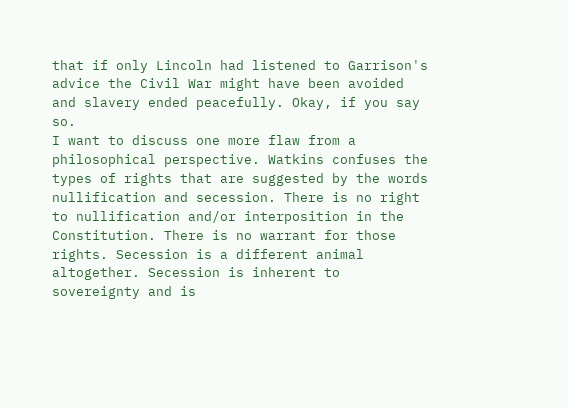that if only Lincoln had listened to Garrison's advice the Civil War might have been avoided and slavery ended peacefully. Okay, if you say so.
I want to discuss one more flaw from a philosophical perspective. Watkins confuses the types of rights that are suggested by the words nullification and secession. There is no right to nullification and/or interposition in the Constitution. There is no warrant for those rights. Secession is a different animal altogether. Secession is inherent to sovereignty and is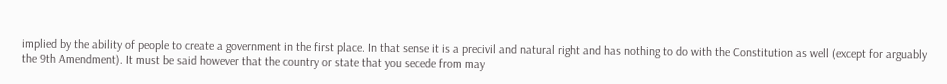implied by the ability of people to create a government in the first place. In that sense it is a precivil and natural right and has nothing to do with the Constitution as well (except for arguably the 9th Amendment). It must be said however that the country or state that you secede from may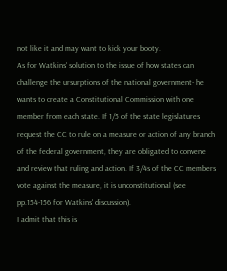not like it and may want to kick your booty.
As for Watkins' solution to the issue of how states can challenge the ursurptions of the national government- he wants to create a Constitutional Commission with one member from each state. If 1/5 of the state legislatures request the CC to rule on a measure or action of any branch of the federal government, they are obligated to convene and review that ruling and action. If 3/4s of the CC members vote against the measure, it is unconstitutional (see pp.154-156 for Watkins' discussion).
I admit that this is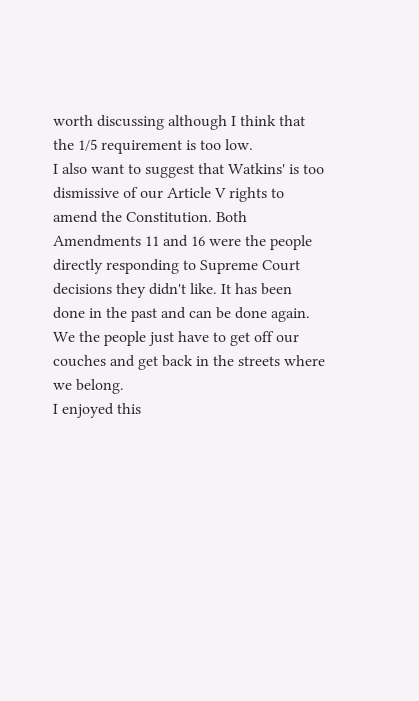worth discussing although I think that the 1/5 requirement is too low.
I also want to suggest that Watkins' is too dismissive of our Article V rights to amend the Constitution. Both Amendments 11 and 16 were the people directly responding to Supreme Court decisions they didn't like. It has been done in the past and can be done again. We the people just have to get off our couches and get back in the streets where we belong.
I enjoyed this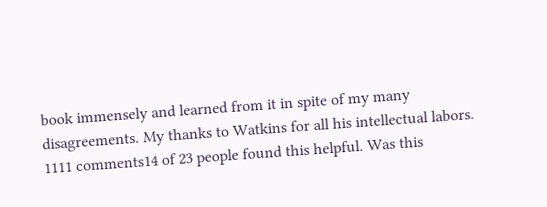book immensely and learned from it in spite of my many disagreements. My thanks to Watkins for all his intellectual labors.
1111 comments14 of 23 people found this helpful. Was this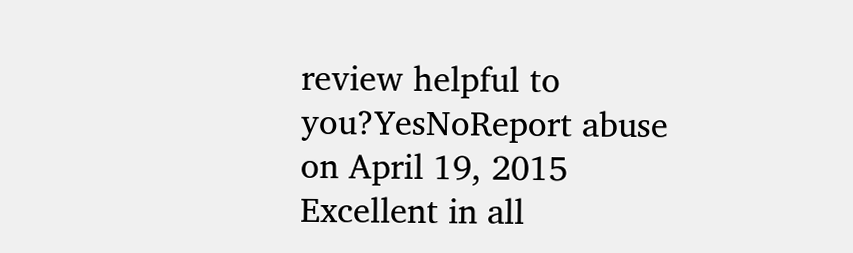review helpful to you?YesNoReport abuse
on April 19, 2015
Excellent in all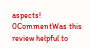aspects!
0CommentWas this review helpful to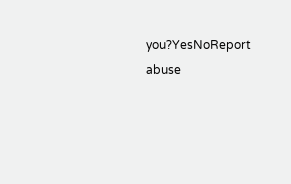you?YesNoReport abuse